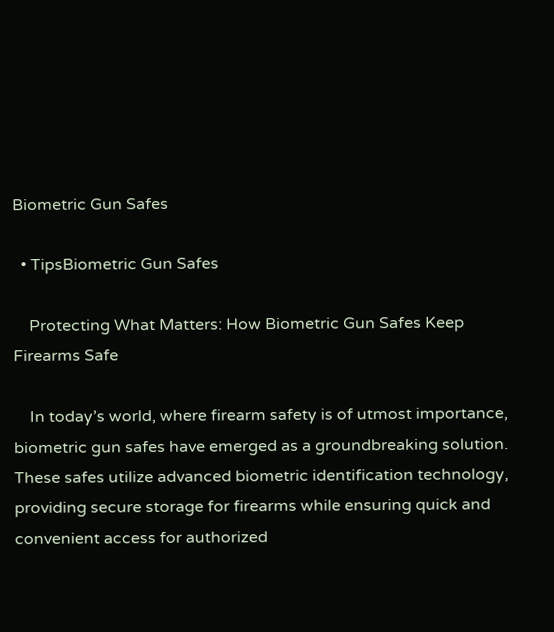Biometric Gun Safes

  • TipsBiometric Gun Safes

    Protecting What Matters: How Biometric Gun Safes Keep Firearms Safe

    In today’s world, where firearm safety is of utmost importance, biometric gun safes have emerged as a groundbreaking solution. These safes utilize advanced biometric identification technology, providing secure storage for firearms while ensuring quick and convenient access for authorized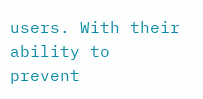users. With their ability to prevent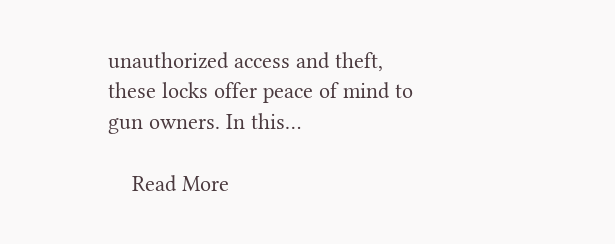unauthorized access and theft, these locks offer peace of mind to gun owners. In this…

    Read More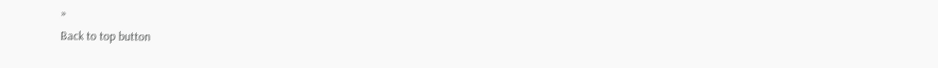»
Back to top button